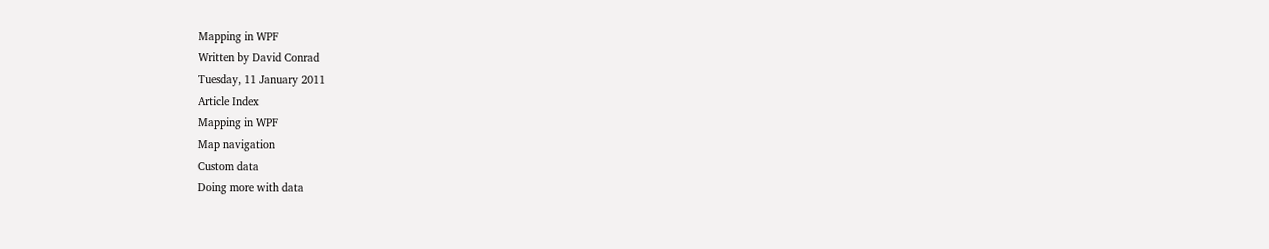Mapping in WPF
Written by David Conrad
Tuesday, 11 January 2011
Article Index
Mapping in WPF
Map navigation
Custom data
Doing more with data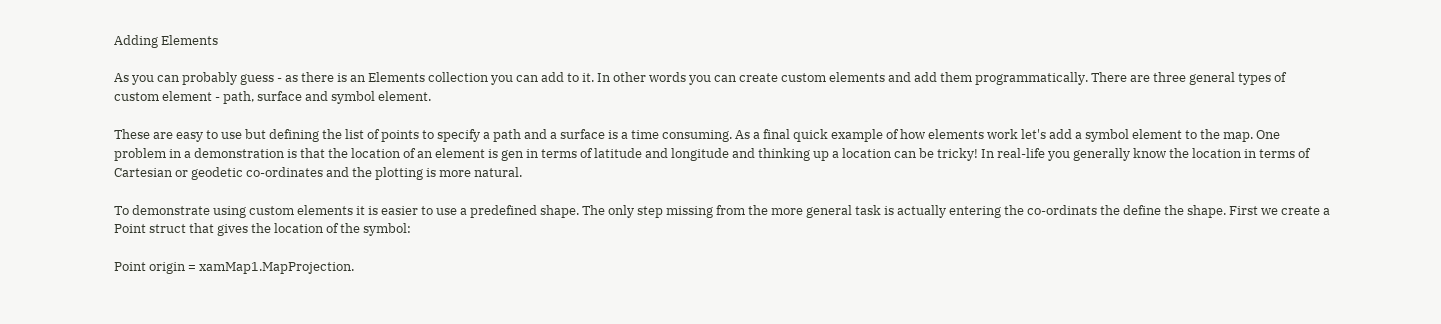Adding Elements

As you can probably guess - as there is an Elements collection you can add to it. In other words you can create custom elements and add them programmatically. There are three general types of custom element - path, surface and symbol element.

These are easy to use but defining the list of points to specify a path and a surface is a time consuming. As a final quick example of how elements work let's add a symbol element to the map. One problem in a demonstration is that the location of an element is gen in terms of latitude and longitude and thinking up a location can be tricky! In real-life you generally know the location in terms of Cartesian or geodetic co-ordinates and the plotting is more natural.

To demonstrate using custom elements it is easier to use a predefined shape. The only step missing from the more general task is actually entering the co-ordinats the define the shape. First we create a Point struct that gives the location of the symbol:

Point origin = xamMap1.MapProjection.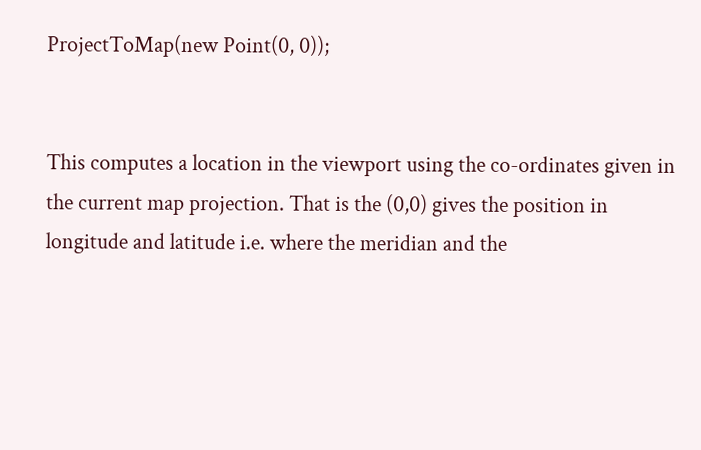ProjectToMap(new Point(0, 0));


This computes a location in the viewport using the co-ordinates given in the current map projection. That is the (0,0) gives the position in longitude and latitude i.e. where the meridian and the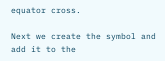equator cross.

Next we create the symbol and add it to the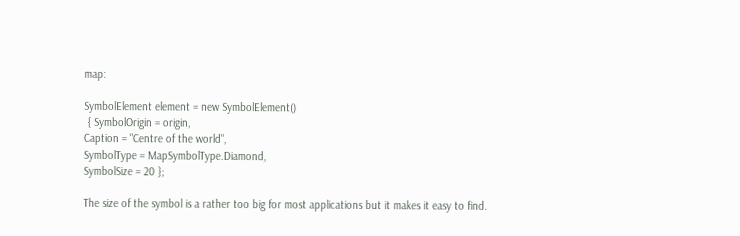map:

SymbolElement element = new SymbolElement()
 { SymbolOrigin = origin,
Caption = "Centre of the world",
SymbolType = MapSymbolType.Diamond,
SymbolSize = 20 };

The size of the symbol is a rather too big for most applications but it makes it easy to find.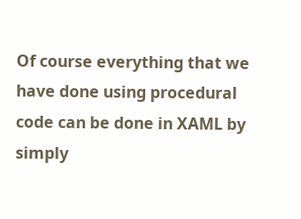Of course everything that we have done using procedural code can be done in XAML by simply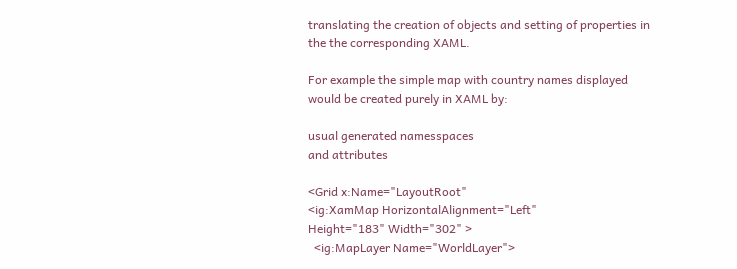translating the creation of objects and setting of properties in the the corresponding XAML.

For example the simple map with country names displayed would be created purely in XAML by:

usual generated namesspaces
and attributes

<Grid x:Name="LayoutRoot"
<ig:XamMap HorizontalAlignment="Left"
Height="183" Width="302" >
  <ig:MapLayer Name="WorldLayer">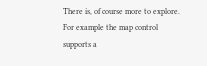There is, of course more to explore. For example the map control supports a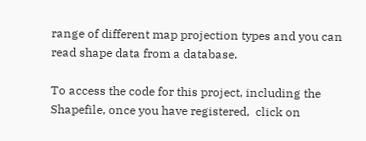range of different map projection types and you can read shape data from a database.

To access the code for this project, including the Shapefile, once you have registered,  click on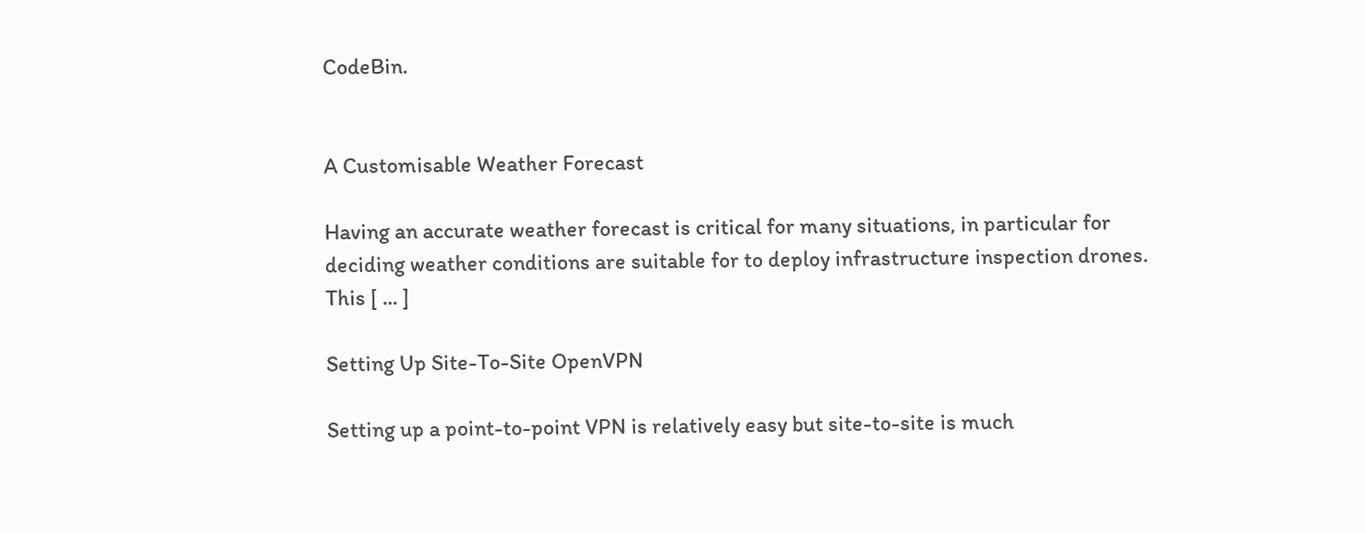CodeBin.


A Customisable Weather Forecast

Having an accurate weather forecast is critical for many situations, in particular for deciding weather conditions are suitable for to deploy infrastructure inspection drones. This [ ... ]

Setting Up Site-To-Site OpenVPN

Setting up a point-to-point VPN is relatively easy but site-to-site is much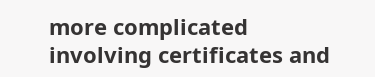more complicated involving certificates and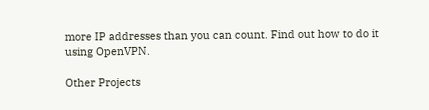more IP addresses than you can count. Find out how to do it using OpenVPN.

Other Projects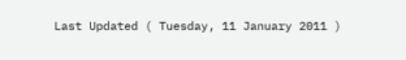Last Updated ( Tuesday, 11 January 2011 )